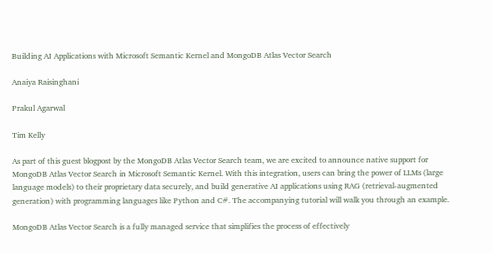Building AI Applications with Microsoft Semantic Kernel and MongoDB Atlas Vector Search

Anaiya Raisinghani

Prakul Agarwal

Tim Kelly

As part of this guest blogpost by the MongoDB Atlas Vector Search team, we are excited to announce native support for MongoDB Atlas Vector Search in Microsoft Semantic Kernel. With this integration, users can bring the power of LLMs (large language models) to their proprietary data securely, and build generative AI applications using RAG (retrieval-augmented generation) with programming languages like Python and C#. The accompanying tutorial will walk you through an example.

MongoDB Atlas Vector Search is a fully managed service that simplifies the process of effectively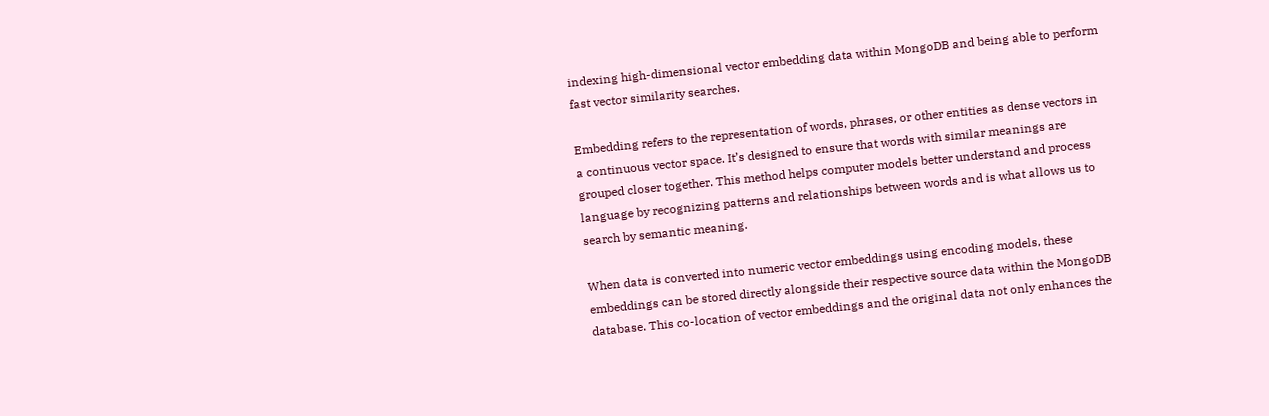indexing high-dimensional vector embedding data within MongoDB and being able to perform fast vector similarity searches.

Embedding refers to the representation of words, phrases, or other entities as dense vectors in a continuous vector space. It’s designed to ensure that words with similar meanings are grouped closer together. This method helps computer models better understand and process language by recognizing patterns and relationships between words and is what allows us to search by semantic meaning.

When data is converted into numeric vector embeddings using encoding models, these embeddings can be stored directly alongside their respective source data within the MongoDB database. This co-location of vector embeddings and the original data not only enhances the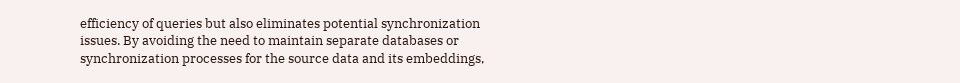efficiency of queries but also eliminates potential synchronization issues. By avoiding the need to maintain separate databases or synchronization processes for the source data and its embeddings,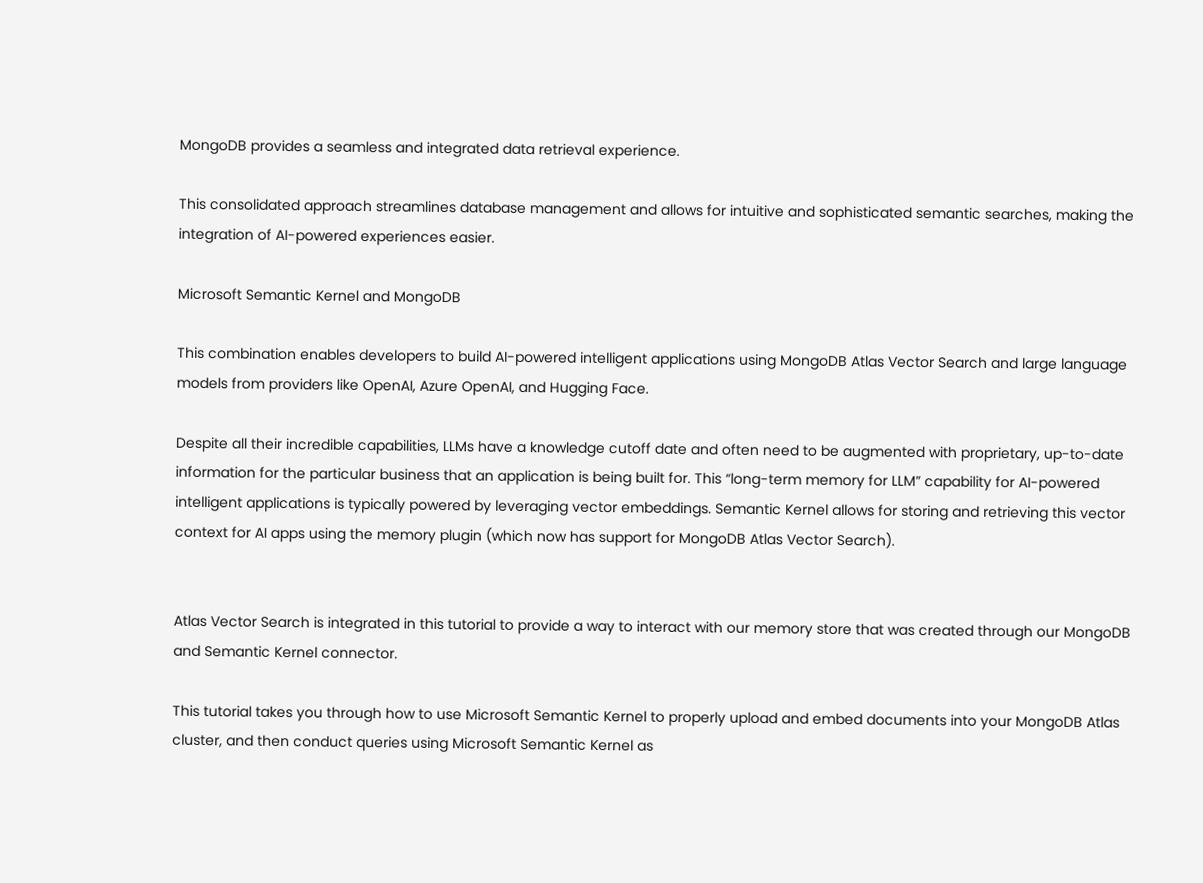MongoDB provides a seamless and integrated data retrieval experience.

This consolidated approach streamlines database management and allows for intuitive and sophisticated semantic searches, making the integration of AI-powered experiences easier.

Microsoft Semantic Kernel and MongoDB

This combination enables developers to build AI-powered intelligent applications using MongoDB Atlas Vector Search and large language models from providers like OpenAI, Azure OpenAI, and Hugging Face.

Despite all their incredible capabilities, LLMs have a knowledge cutoff date and often need to be augmented with proprietary, up-to-date information for the particular business that an application is being built for. This “long-term memory for LLM” capability for AI-powered intelligent applications is typically powered by leveraging vector embeddings. Semantic Kernel allows for storing and retrieving this vector context for AI apps using the memory plugin (which now has support for MongoDB Atlas Vector Search).


Atlas Vector Search is integrated in this tutorial to provide a way to interact with our memory store that was created through our MongoDB and Semantic Kernel connector.

This tutorial takes you through how to use Microsoft Semantic Kernel to properly upload and embed documents into your MongoDB Atlas cluster, and then conduct queries using Microsoft Semantic Kernel as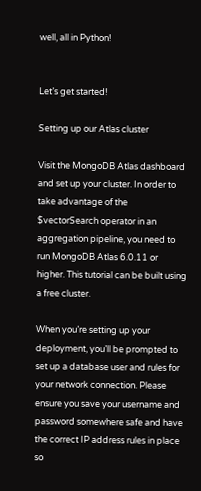well, all in Python!


Let’s get started!

Setting up our Atlas cluster

Visit the MongoDB Atlas dashboard and set up your cluster. In order to take advantage of the $vectorSearch operator in an aggregation pipeline, you need to run MongoDB Atlas 6.0.11 or higher. This tutorial can be built using a free cluster.

When you’re setting up your deployment, you’ll be prompted to set up a database user and rules for your network connection. Please ensure you save your username and password somewhere safe and have the correct IP address rules in place so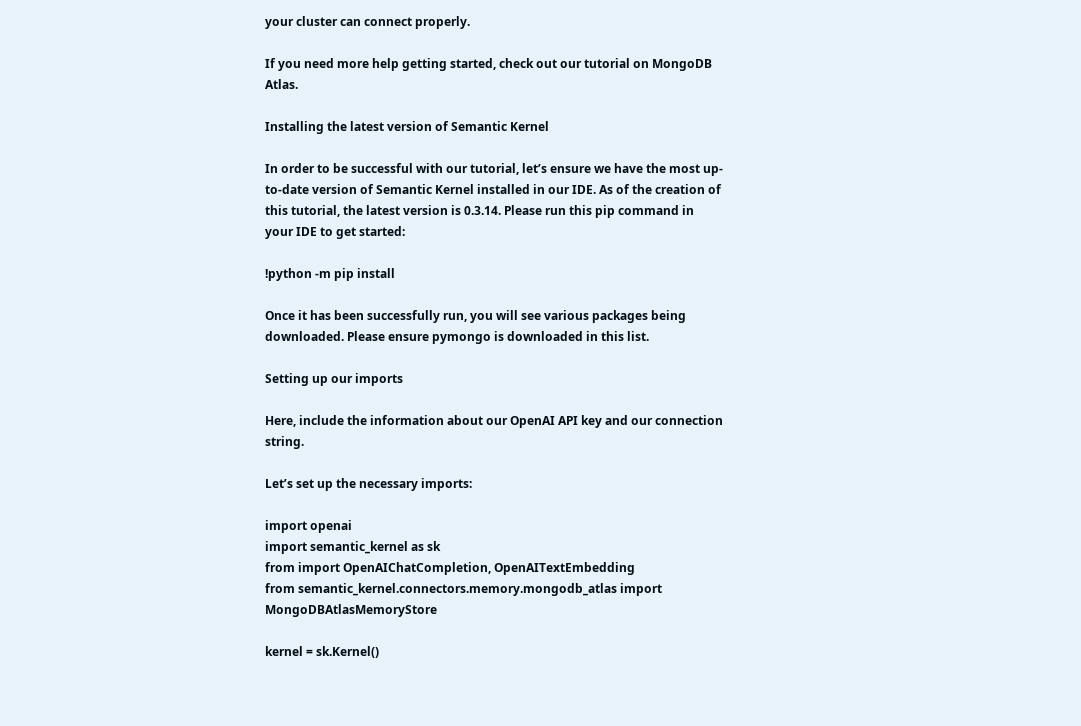your cluster can connect properly.

If you need more help getting started, check out our tutorial on MongoDB Atlas.

Installing the latest version of Semantic Kernel

In order to be successful with our tutorial, let’s ensure we have the most up-to-date version of Semantic Kernel installed in our IDE. As of the creation of this tutorial, the latest version is 0.3.14. Please run this pip command in your IDE to get started:

!python -m pip install

Once it has been successfully run, you will see various packages being downloaded. Please ensure pymongo is downloaded in this list.

Setting up our imports

Here, include the information about our OpenAI API key and our connection string.

Let’s set up the necessary imports:

import openai
import semantic_kernel as sk
from import OpenAIChatCompletion, OpenAITextEmbedding
from semantic_kernel.connectors.memory.mongodb_atlas import MongoDBAtlasMemoryStore

kernel = sk.Kernel()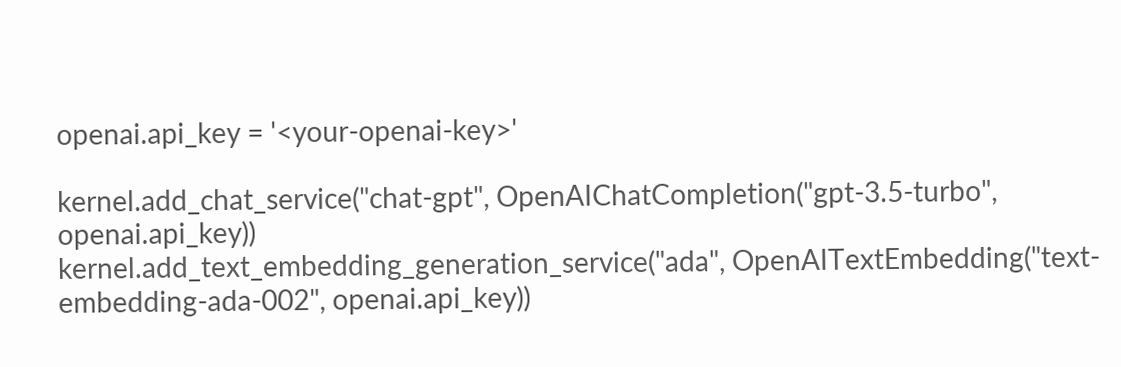openai.api_key = '<your-openai-key>'

kernel.add_chat_service("chat-gpt", OpenAIChatCompletion("gpt-3.5-turbo", openai.api_key))
kernel.add_text_embedding_generation_service("ada", OpenAITextEmbedding("text-embedding-ada-002", openai.api_key))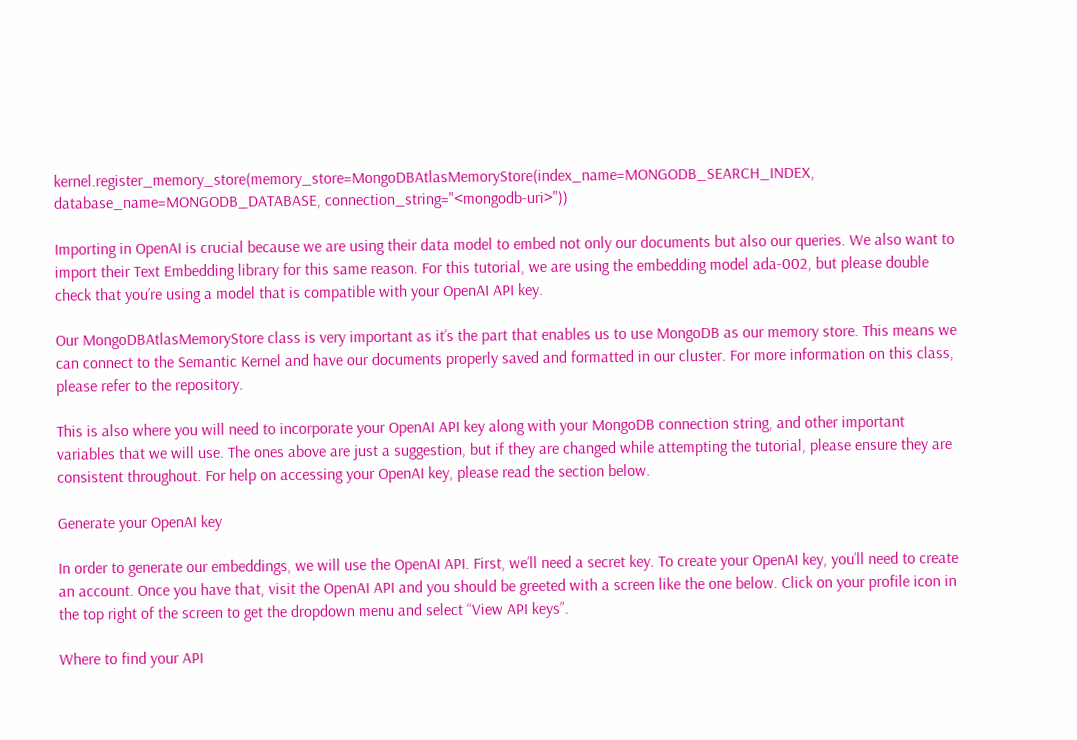kernel.register_memory_store(memory_store=MongoDBAtlasMemoryStore(index_name=MONGODB_SEARCH_INDEX, database_name=MONGODB_DATABASE, connection_string="<mongodb-uri>"))

Importing in OpenAI is crucial because we are using their data model to embed not only our documents but also our queries. We also want to import their Text Embedding library for this same reason. For this tutorial, we are using the embedding model ada-002, but please double check that you’re using a model that is compatible with your OpenAI API key.

Our MongoDBAtlasMemoryStore class is very important as it’s the part that enables us to use MongoDB as our memory store. This means we can connect to the Semantic Kernel and have our documents properly saved and formatted in our cluster. For more information on this class, please refer to the repository.

This is also where you will need to incorporate your OpenAI API key along with your MongoDB connection string, and other important variables that we will use. The ones above are just a suggestion, but if they are changed while attempting the tutorial, please ensure they are consistent throughout. For help on accessing your OpenAI key, please read the section below.

Generate your OpenAI key

In order to generate our embeddings, we will use the OpenAI API. First, we’ll need a secret key. To create your OpenAI key, you’ll need to create an account. Once you have that, visit the OpenAI API and you should be greeted with a screen like the one below. Click on your profile icon in the top right of the screen to get the dropdown menu and select “View API keys”.

Where to find your API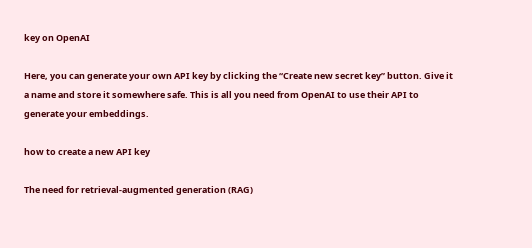key on OpenAI

Here, you can generate your own API key by clicking the “Create new secret key” button. Give it a name and store it somewhere safe. This is all you need from OpenAI to use their API to generate your embeddings.

how to create a new API key

The need for retrieval-augmented generation (RAG)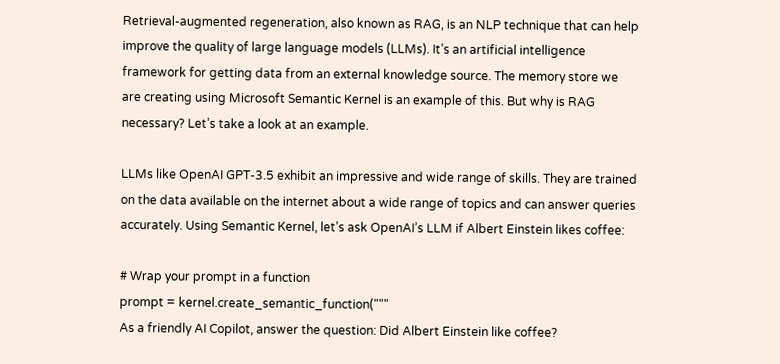Retrieval-augmented regeneration, also known as RAG, is an NLP technique that can help improve the quality of large language models (LLMs). It’s an artificial intelligence framework for getting data from an external knowledge source. The memory store we are creating using Microsoft Semantic Kernel is an example of this. But why is RAG necessary? Let’s take a look at an example.

LLMs like OpenAI GPT-3.5 exhibit an impressive and wide range of skills. They are trained on the data available on the internet about a wide range of topics and can answer queries accurately. Using Semantic Kernel, let’s ask OpenAI’s LLM if Albert Einstein likes coffee:

# Wrap your prompt in a function
prompt = kernel.create_semantic_function("""
As a friendly AI Copilot, answer the question: Did Albert Einstein like coffee?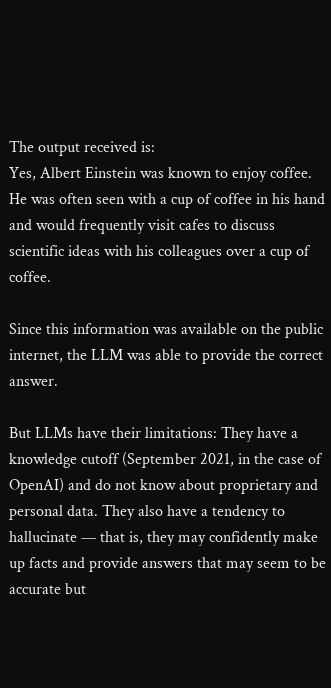The output received is:
Yes, Albert Einstein was known to enjoy coffee. He was often seen with a cup of coffee in his hand and would frequently visit cafes to discuss scientific ideas with his colleagues over a cup of coffee.

Since this information was available on the public internet, the LLM was able to provide the correct answer.

But LLMs have their limitations: They have a knowledge cutoff (September 2021, in the case of OpenAI) and do not know about proprietary and personal data. They also have a tendency to hallucinate — that is, they may confidently make up facts and provide answers that may seem to be accurate but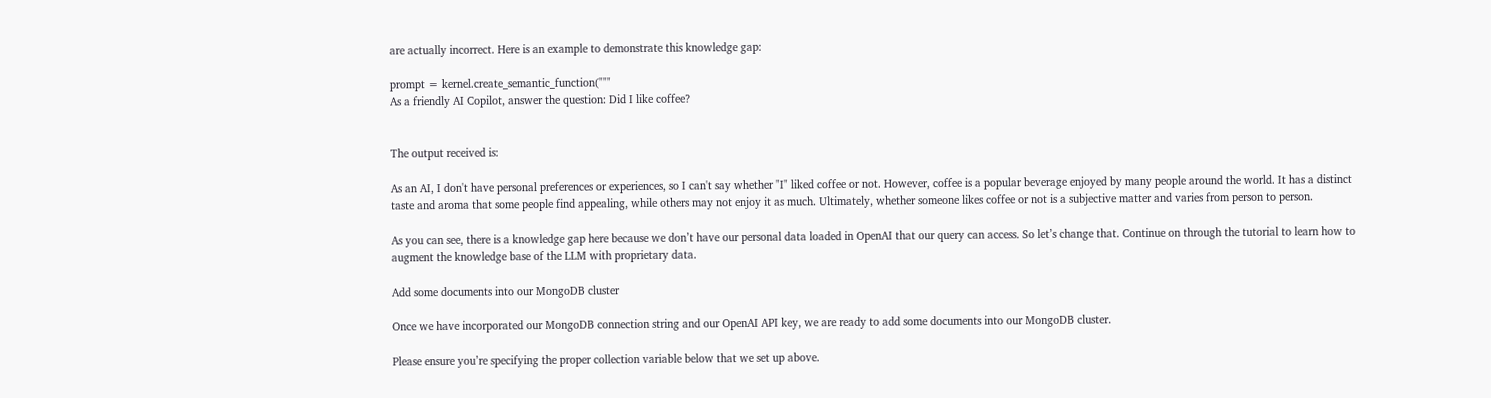are actually incorrect. Here is an example to demonstrate this knowledge gap:

prompt = kernel.create_semantic_function("""
As a friendly AI Copilot, answer the question: Did I like coffee?


The output received is:

As an AI, I don't have personal preferences or experiences, so I can't say whether "I" liked coffee or not. However, coffee is a popular beverage enjoyed by many people around the world. It has a distinct taste and aroma that some people find appealing, while others may not enjoy it as much. Ultimately, whether someone likes coffee or not is a subjective matter and varies from person to person.

As you can see, there is a knowledge gap here because we don’t have our personal data loaded in OpenAI that our query can access. So let’s change that. Continue on through the tutorial to learn how to augment the knowledge base of the LLM with proprietary data.

Add some documents into our MongoDB cluster

Once we have incorporated our MongoDB connection string and our OpenAI API key, we are ready to add some documents into our MongoDB cluster.

Please ensure you’re specifying the proper collection variable below that we set up above.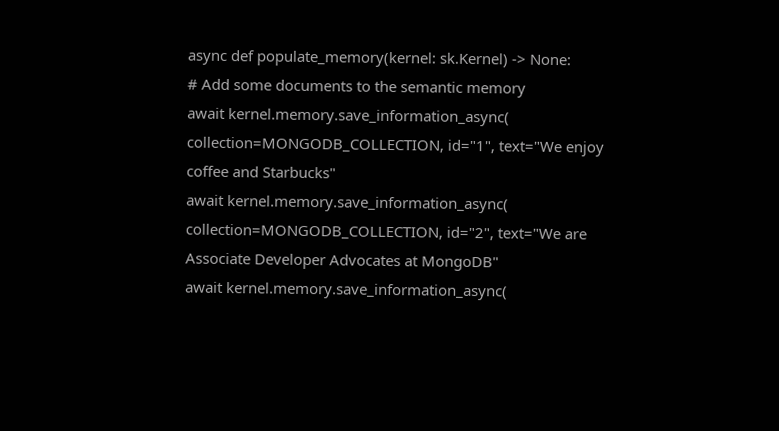async def populate_memory(kernel: sk.Kernel) -> None:
# Add some documents to the semantic memory
await kernel.memory.save_information_async(
collection=MONGODB_COLLECTION, id="1", text="We enjoy coffee and Starbucks"
await kernel.memory.save_information_async(
collection=MONGODB_COLLECTION, id="2", text="We are Associate Developer Advocates at MongoDB"
await kernel.memory.save_information_async(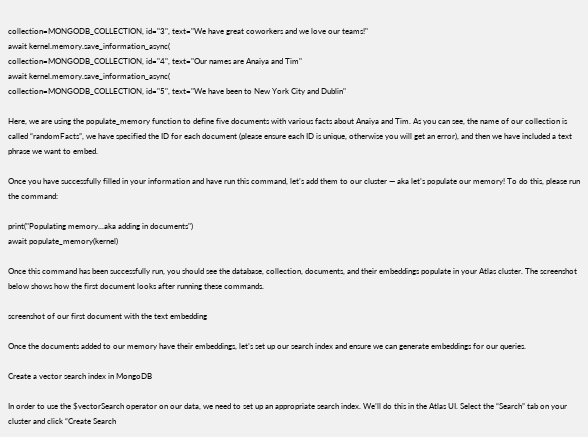collection=MONGODB_COLLECTION, id="3", text="We have great coworkers and we love our teams!"
await kernel.memory.save_information_async(
collection=MONGODB_COLLECTION, id="4", text="Our names are Anaiya and Tim"
await kernel.memory.save_information_async(
collection=MONGODB_COLLECTION, id="5", text="We have been to New York City and Dublin"

Here, we are using the populate_memory function to define five documents with various facts about Anaiya and Tim. As you can see, the name of our collection is called “randomFacts”, we have specified the ID for each document (please ensure each ID is unique, otherwise you will get an error), and then we have included a text phrase we want to embed.

Once you have successfully filled in your information and have run this command, let’s add them to our cluster — aka let’s populate our memory! To do this, please run the command:

print("Populating memory...aka adding in documents")
await populate_memory(kernel)

Once this command has been successfully run, you should see the database, collection, documents, and their embeddings populate in your Atlas cluster. The screenshot below shows how the first document looks after running these commands.

screenshot of our first document with the text embedding

Once the documents added to our memory have their embeddings, let’s set up our search index and ensure we can generate embeddings for our queries.

Create a vector search index in MongoDB

In order to use the $vectorSearch operator on our data, we need to set up an appropriate search index. We’ll do this in the Atlas UI. Select the “Search” tab on your cluster and click “Create Search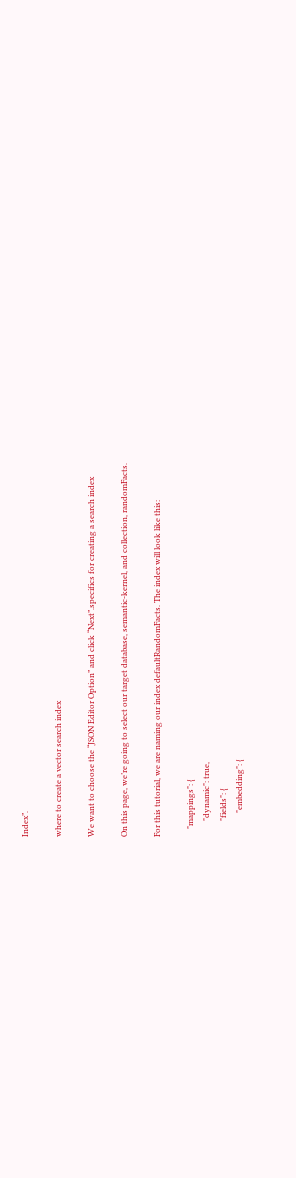Index”.

where to create a vector search index

We want to choose the “JSON Editor Option” and click “Next”.specifics for creating a search index

On this page, we’re going to select our target database, semantic-kernel, and collection, randomFacts.

For this tutorial, we are naming our index defaultRandomFacts. The index will look like this:

    "mappings": {
        "dynamic": true,
        "fields": {
            "embedding": {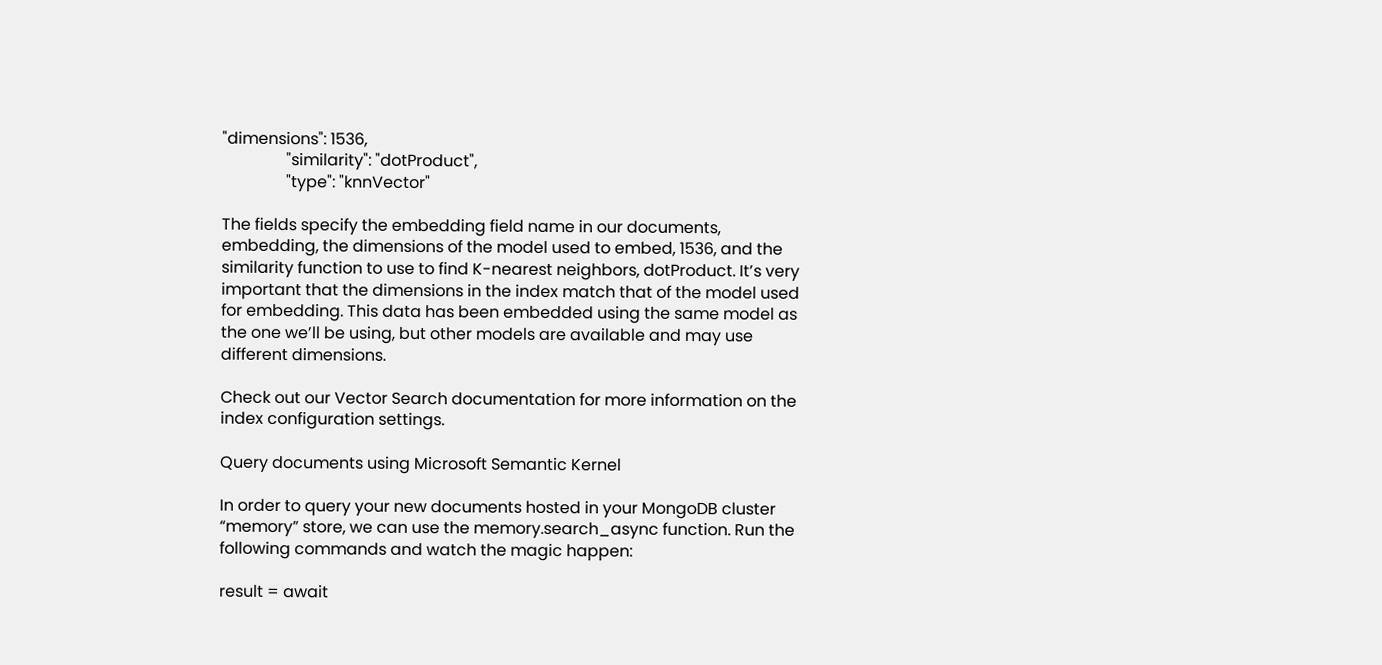"dimensions": 1536,
                "similarity": "dotProduct",
                "type": "knnVector"

The fields specify the embedding field name in our documents, embedding, the dimensions of the model used to embed, 1536, and the similarity function to use to find K-nearest neighbors, dotProduct. It’s very important that the dimensions in the index match that of the model used for embedding. This data has been embedded using the same model as the one we’ll be using, but other models are available and may use different dimensions.

Check out our Vector Search documentation for more information on the index configuration settings.

Query documents using Microsoft Semantic Kernel

In order to query your new documents hosted in your MongoDB cluster “memory” store, we can use the memory.search_async function. Run the following commands and watch the magic happen:

result = await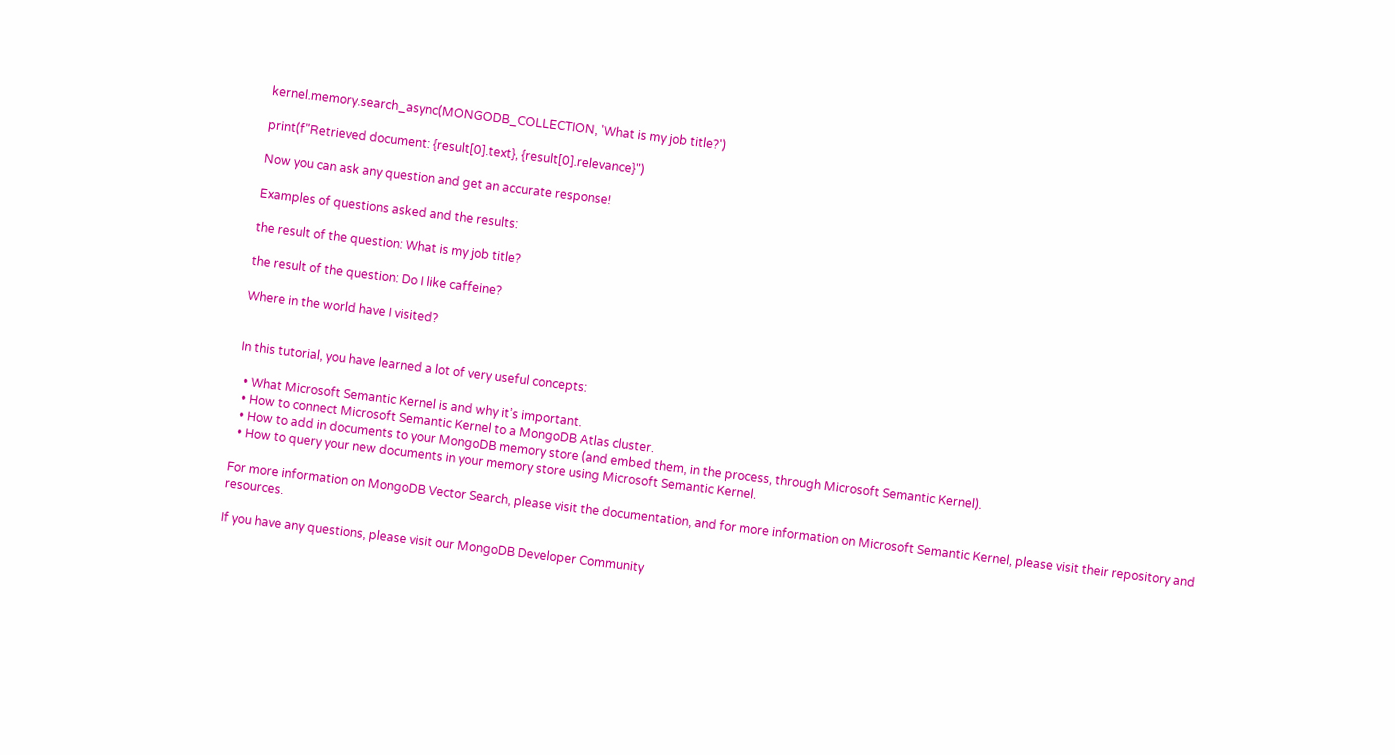kernel.memory.search_async(MONGODB_COLLECTION, 'What is my job title?')

print(f"Retrieved document: {result[0].text}, {result[0].relevance}")

Now you can ask any question and get an accurate response!

Examples of questions asked and the results:

the result of the question: What is my job title?

the result of the question: Do I like caffeine?

Where in the world have I visited?


In this tutorial, you have learned a lot of very useful concepts:

  • What Microsoft Semantic Kernel is and why it’s important.
  • How to connect Microsoft Semantic Kernel to a MongoDB Atlas cluster.
  • How to add in documents to your MongoDB memory store (and embed them, in the process, through Microsoft Semantic Kernel).
  • How to query your new documents in your memory store using Microsoft Semantic Kernel.

For more information on MongoDB Vector Search, please visit the documentation, and for more information on Microsoft Semantic Kernel, please visit their repository and resources.

If you have any questions, please visit our MongoDB Developer Community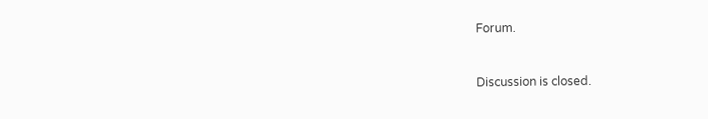Forum.


Discussion is closed.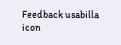Feedback usabilla icon